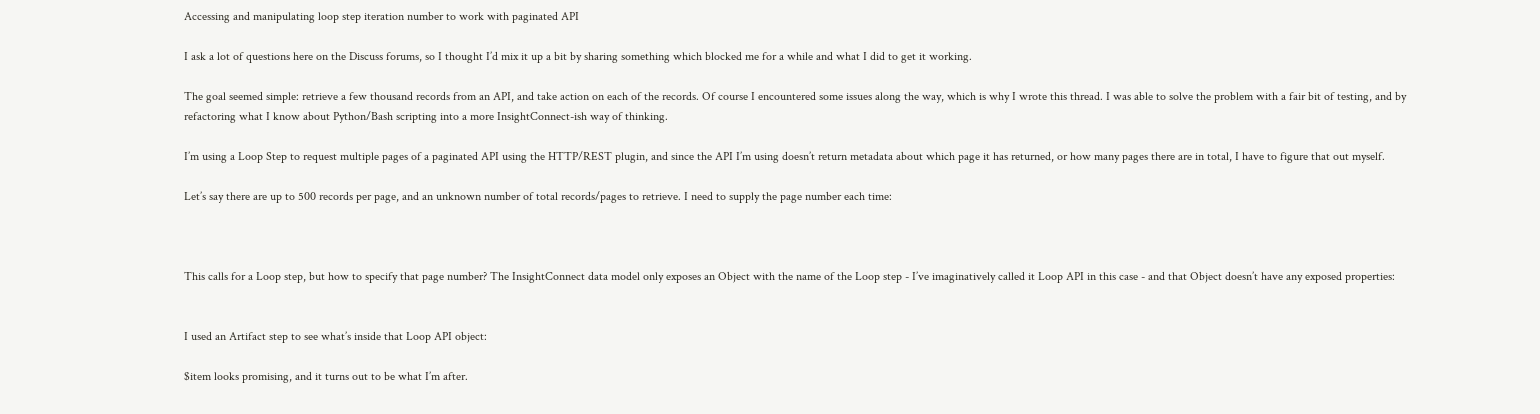Accessing and manipulating loop step iteration number to work with paginated API

I ask a lot of questions here on the Discuss forums, so I thought I’d mix it up a bit by sharing something which blocked me for a while and what I did to get it working.

The goal seemed simple: retrieve a few thousand records from an API, and take action on each of the records. Of course I encountered some issues along the way, which is why I wrote this thread. I was able to solve the problem with a fair bit of testing, and by refactoring what I know about Python/Bash scripting into a more InsightConnect-ish way of thinking.

I’m using a Loop Step to request multiple pages of a paginated API using the HTTP/REST plugin, and since the API I’m using doesn’t return metadata about which page it has returned, or how many pages there are in total, I have to figure that out myself.

Let’s say there are up to 500 records per page, and an unknown number of total records/pages to retrieve. I need to supply the page number each time:



This calls for a Loop step, but how to specify that page number? The InsightConnect data model only exposes an Object with the name of the Loop step - I’ve imaginatively called it Loop API in this case - and that Object doesn’t have any exposed properties:


I used an Artifact step to see what’s inside that Loop API object:

$item looks promising, and it turns out to be what I’m after.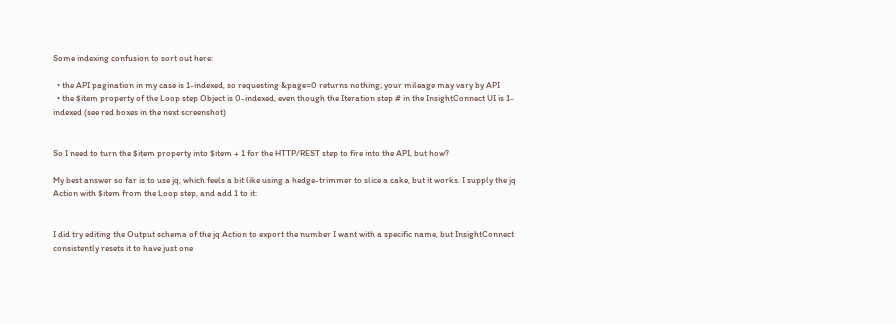Some indexing confusion to sort out here:

  • the API pagination in my case is 1-indexed, so requesting &page=0 returns nothing; your mileage may vary by API
  • the $item property of the Loop step Object is 0-indexed, even though the Iteration step # in the InsightConnect UI is 1-indexed (see red boxes in the next screenshot)


So I need to turn the $item property into $item + 1 for the HTTP/REST step to fire into the API, but how?

My best answer so far is to use jq, which feels a bit like using a hedge-trimmer to slice a cake, but it works. I supply the jq Action with $item from the Loop step, and add 1 to it:


I did try editing the Output schema of the jq Action to export the number I want with a specific name, but InsightConnect consistently resets it to have just one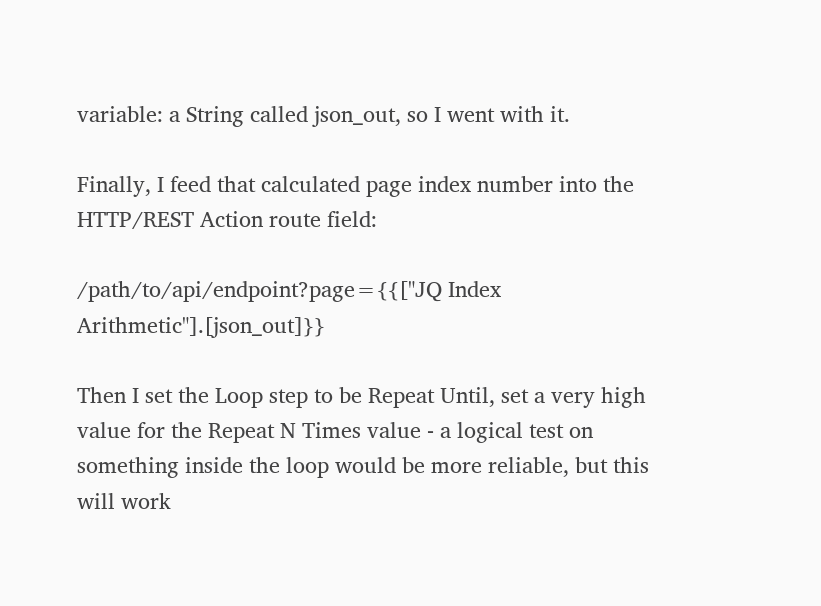variable: a String called json_out, so I went with it.

Finally, I feed that calculated page index number into the HTTP/REST Action route field:

/path/to/api/endpoint?page={{["JQ Index Arithmetic"].[json_out]}}

Then I set the Loop step to be Repeat Until, set a very high value for the Repeat N Times value - a logical test on something inside the loop would be more reliable, but this will work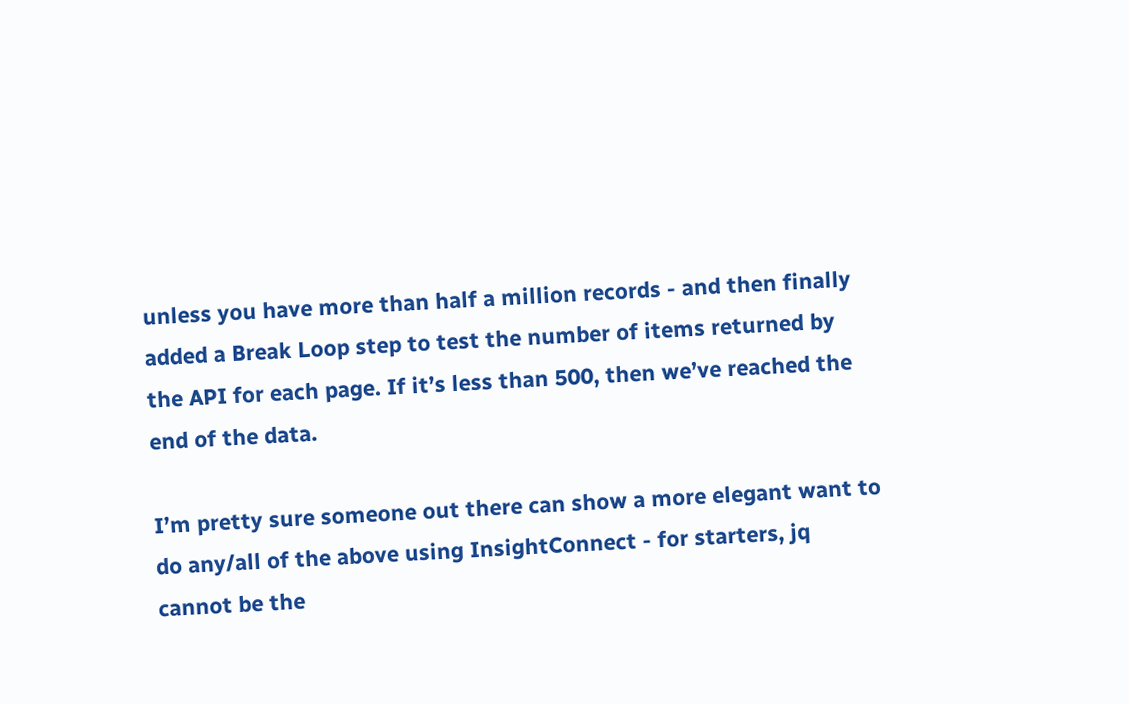unless you have more than half a million records - and then finally added a Break Loop step to test the number of items returned by the API for each page. If it’s less than 500, then we’ve reached the end of the data.

I’m pretty sure someone out there can show a more elegant want to do any/all of the above using InsightConnect - for starters, jq cannot be the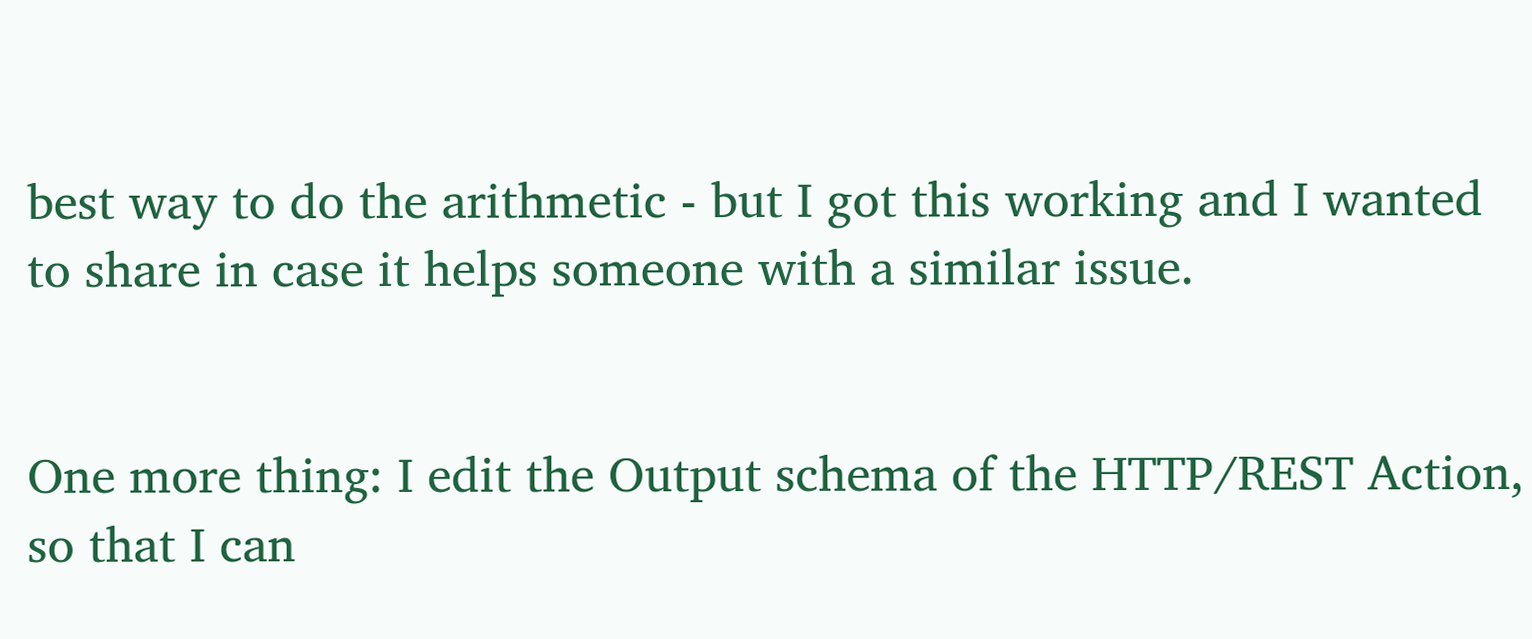best way to do the arithmetic - but I got this working and I wanted to share in case it helps someone with a similar issue.


One more thing: I edit the Output schema of the HTTP/REST Action, so that I can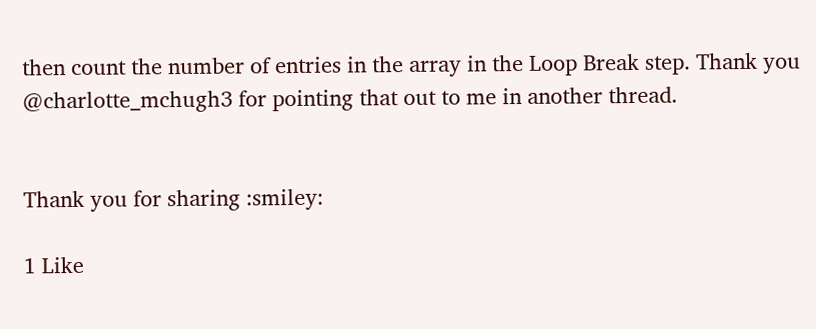then count the number of entries in the array in the Loop Break step. Thank you @charlotte_mchugh3 for pointing that out to me in another thread.


Thank you for sharing :smiley:

1 Like